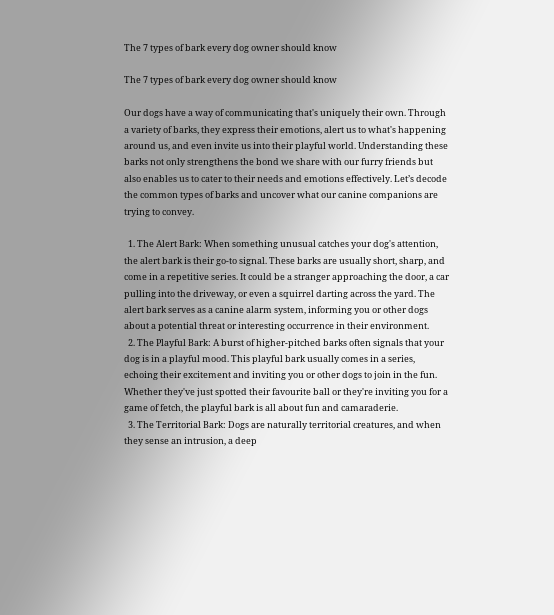The 7 types of bark every dog owner should know

The 7 types of bark every dog owner should know

Our dogs have a way of communicating that's uniquely their own. Through a variety of barks, they express their emotions, alert us to what's happening around us, and even invite us into their playful world. Understanding these barks not only strengthens the bond we share with our furry friends but also enables us to cater to their needs and emotions effectively. Let’s decode the common types of barks and uncover what our canine companions are trying to convey.

  1. The Alert Bark: When something unusual catches your dog's attention, the alert bark is their go-to signal. These barks are usually short, sharp, and come in a repetitive series. It could be a stranger approaching the door, a car pulling into the driveway, or even a squirrel darting across the yard. The alert bark serves as a canine alarm system, informing you or other dogs about a potential threat or interesting occurrence in their environment.
  2. The Playful Bark: A burst of higher-pitched barks often signals that your dog is in a playful mood. This playful bark usually comes in a series, echoing their excitement and inviting you or other dogs to join in the fun. Whether they've just spotted their favourite ball or they're inviting you for a game of fetch, the playful bark is all about fun and camaraderie.
  3. The Territorial Bark: Dogs are naturally territorial creatures, and when they sense an intrusion, a deep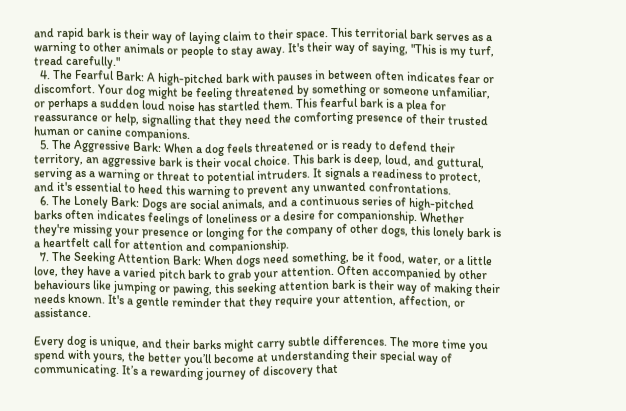and rapid bark is their way of laying claim to their space. This territorial bark serves as a warning to other animals or people to stay away. It's their way of saying, "This is my turf, tread carefully."
  4. The Fearful Bark: A high-pitched bark with pauses in between often indicates fear or discomfort. Your dog might be feeling threatened by something or someone unfamiliar, or perhaps a sudden loud noise has startled them. This fearful bark is a plea for reassurance or help, signalling that they need the comforting presence of their trusted human or canine companions.
  5. The Aggressive Bark: When a dog feels threatened or is ready to defend their territory, an aggressive bark is their vocal choice. This bark is deep, loud, and guttural, serving as a warning or threat to potential intruders. It signals a readiness to protect, and it's essential to heed this warning to prevent any unwanted confrontations.
  6. The Lonely Bark: Dogs are social animals, and a continuous series of high-pitched barks often indicates feelings of loneliness or a desire for companionship. Whether they're missing your presence or longing for the company of other dogs, this lonely bark is a heartfelt call for attention and companionship.
  7. The Seeking Attention Bark: When dogs need something, be it food, water, or a little love, they have a varied pitch bark to grab your attention. Often accompanied by other behaviours like jumping or pawing, this seeking attention bark is their way of making their needs known. It's a gentle reminder that they require your attention, affection, or assistance.

Every dog is unique, and their barks might carry subtle differences. The more time you spend with yours, the better you’ll become at understanding their special way of communicating. It’s a rewarding journey of discovery that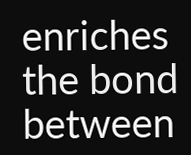enriches the bond between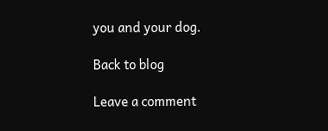you and your dog.

Back to blog

Leave a comment